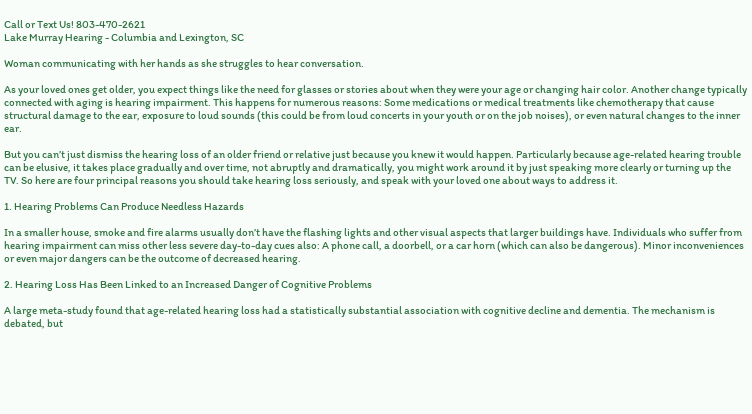Call or Text Us! 803-470-2621
Lake Murray Hearing - Columbia and Lexington, SC

Woman communicating with her hands as she struggles to hear conversation.

As your loved ones get older, you expect things like the need for glasses or stories about when they were your age or changing hair color. Another change typically connected with aging is hearing impairment. This happens for numerous reasons: Some medications or medical treatments like chemotherapy that cause structural damage to the ear, exposure to loud sounds (this could be from loud concerts in your youth or on the job noises), or even natural changes to the inner ear.

But you can’t just dismiss the hearing loss of an older friend or relative just because you knew it would happen. Particularly because age-related hearing trouble can be elusive, it takes place gradually and over time, not abruptly and dramatically, you might work around it by just speaking more clearly or turning up the TV. So here are four principal reasons you should take hearing loss seriously, and speak with your loved one about ways to address it.

1. Hearing Problems Can Produce Needless Hazards

In a smaller house, smoke and fire alarms usually don’t have the flashing lights and other visual aspects that larger buildings have. Individuals who suffer from hearing impairment can miss other less severe day-to-day cues also: A phone call, a doorbell, or a car horn (which can also be dangerous). Minor inconveniences or even major dangers can be the outcome of decreased hearing.

2. Hearing Loss Has Been Linked to an Increased Danger of Cognitive Problems

A large meta-study found that age-related hearing loss had a statistically substantial association with cognitive decline and dementia. The mechanism is debated, but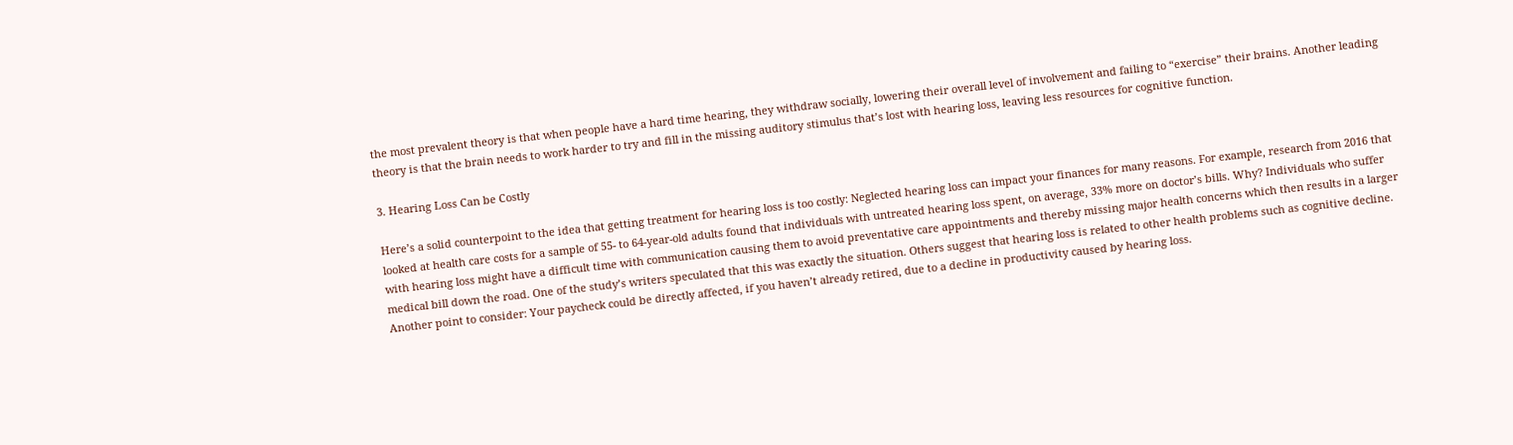the most prevalent theory is that when people have a hard time hearing, they withdraw socially, lowering their overall level of involvement and failing to “exercise” their brains. Another leading theory is that the brain needs to work harder to try and fill in the missing auditory stimulus that’s lost with hearing loss, leaving less resources for cognitive function.

3. Hearing Loss Can be Costly

Here’s a solid counterpoint to the idea that getting treatment for hearing loss is too costly: Neglected hearing loss can impact your finances for many reasons. For example, research from 2016 that looked at health care costs for a sample of 55- to 64-year-old adults found that individuals with untreated hearing loss spent, on average, 33% more on doctor’s bills. Why? Individuals who suffer with hearing loss might have a difficult time with communication causing them to avoid preventative care appointments and thereby missing major health concerns which then results in a larger medical bill down the road. One of the study’s writers speculated that this was exactly the situation. Others suggest that hearing loss is related to other health problems such as cognitive decline. Another point to consider: Your paycheck could be directly affected, if you haven’t already retired, due to a decline in productivity caused by hearing loss.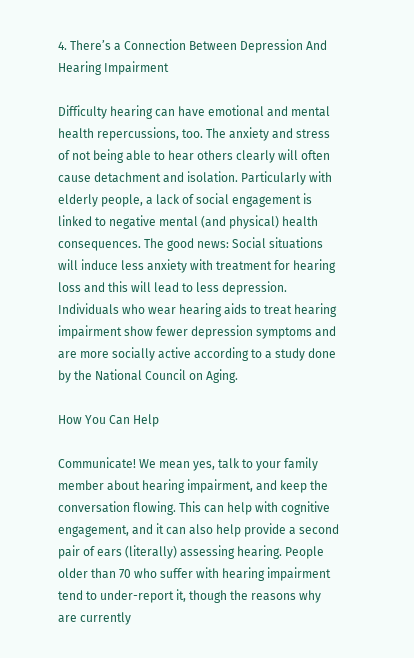4. There’s a Connection Between Depression And Hearing Impairment

Difficulty hearing can have emotional and mental health repercussions, too. The anxiety and stress of not being able to hear others clearly will often cause detachment and isolation. Particularly with elderly people, a lack of social engagement is linked to negative mental (and physical) health consequences. The good news: Social situations will induce less anxiety with treatment for hearing loss and this will lead to less depression. Individuals who wear hearing aids to treat hearing impairment show fewer depression symptoms and are more socially active according to a study done by the National Council on Aging.

How You Can Help

Communicate! We mean yes, talk to your family member about hearing impairment, and keep the conversation flowing. This can help with cognitive engagement, and it can also help provide a second pair of ears (literally) assessing hearing. People older than 70 who suffer with hearing impairment tend to under-report it, though the reasons why are currently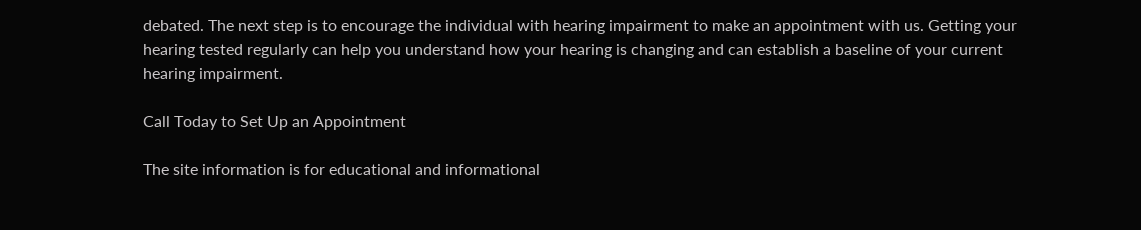debated. The next step is to encourage the individual with hearing impairment to make an appointment with us. Getting your hearing tested regularly can help you understand how your hearing is changing and can establish a baseline of your current hearing impairment.

Call Today to Set Up an Appointment

The site information is for educational and informational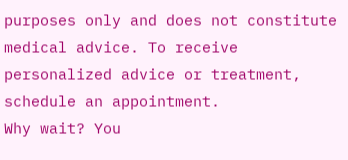purposes only and does not constitute medical advice. To receive personalized advice or treatment, schedule an appointment.
Why wait? You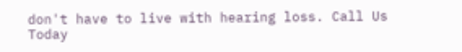don't have to live with hearing loss. Call Us Today